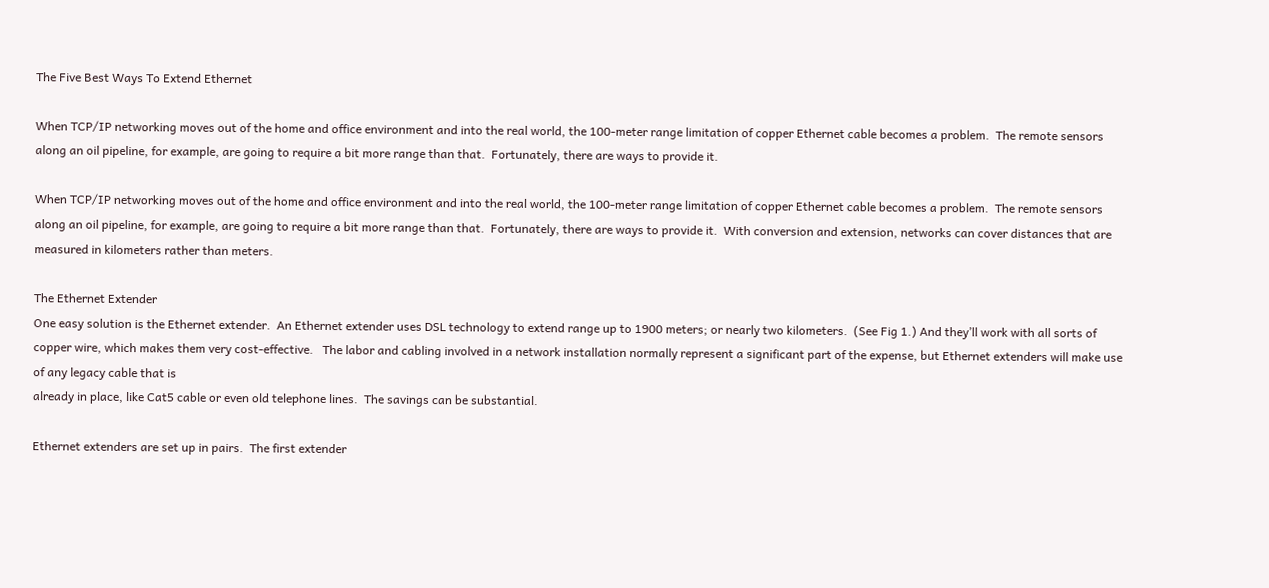The Five Best Ways To Extend Ethernet

When TCP/IP networking moves out of the home and office environment and into the real world, the 100-meter range limitation of copper Ethernet cable becomes a problem.  The remote sensors along an oil pipeline, for example, are going to require a bit more range than that.  Fortunately, there are ways to provide it.

When TCP/IP networking moves out of the home and office environment and into the real world, the 100-meter range limitation of copper Ethernet cable becomes a problem.  The remote sensors along an oil pipeline, for example, are going to require a bit more range than that.  Fortunately, there are ways to provide it.  With conversion and extension, networks can cover distances that are measured in kilometers rather than meters.

The Ethernet Extender
One easy solution is the Ethernet extender.  An Ethernet extender uses DSL technology to extend range up to 1900 meters; or nearly two kilometers.  (See Fig 1.) And they’ll work with all sorts of copper wire, which makes them very cost-effective.   The labor and cabling involved in a network installation normally represent a significant part of the expense, but Ethernet extenders will make use of any legacy cable that is
already in place, like Cat5 cable or even old telephone lines.  The savings can be substantial.

Ethernet extenders are set up in pairs.  The first extender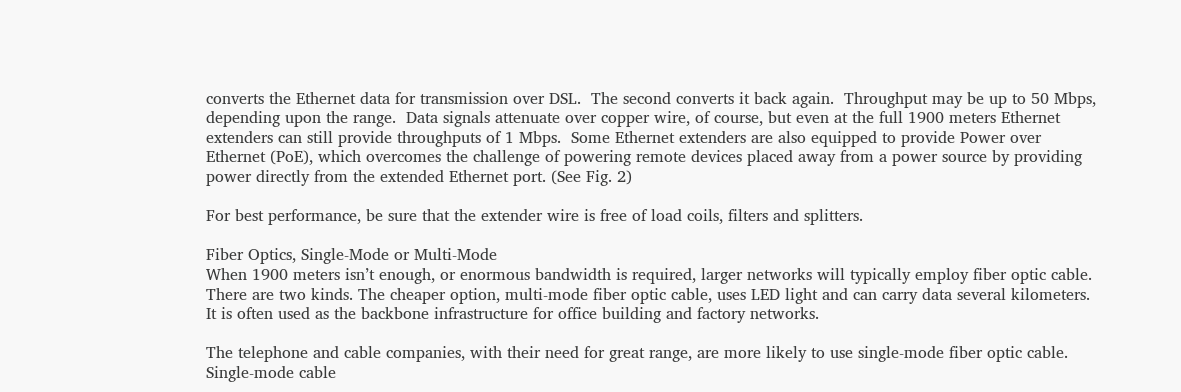converts the Ethernet data for transmission over DSL.  The second converts it back again.  Throughput may be up to 50 Mbps, depending upon the range.  Data signals attenuate over copper wire, of course, but even at the full 1900 meters Ethernet extenders can still provide throughputs of 1 Mbps.  Some Ethernet extenders are also equipped to provide Power over Ethernet (PoE), which overcomes the challenge of powering remote devices placed away from a power source by providing power directly from the extended Ethernet port. (See Fig. 2)

For best performance, be sure that the extender wire is free of load coils, filters and splitters.

Fiber Optics, Single-Mode or Multi-Mode
When 1900 meters isn’t enough, or enormous bandwidth is required, larger networks will typically employ fiber optic cable.  There are two kinds. The cheaper option, multi-mode fiber optic cable, uses LED light and can carry data several kilometers. It is often used as the backbone infrastructure for office building and factory networks.

The telephone and cable companies, with their need for great range, are more likely to use single-mode fiber optic cable.  Single-mode cable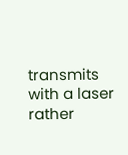transmits with a laser rather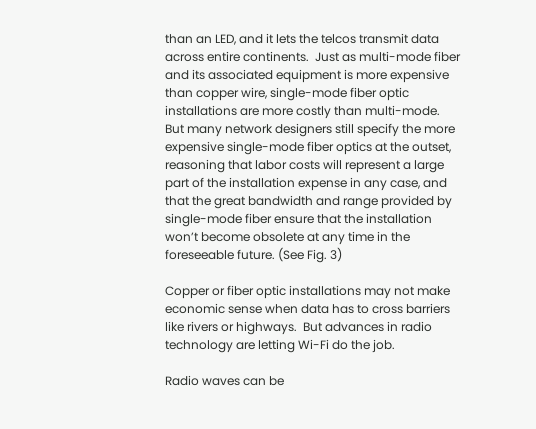than an LED, and it lets the telcos transmit data across entire continents.  Just as multi-mode fiber and its associated equipment is more expensive than copper wire, single-mode fiber optic installations are more costly than multi-mode.  But many network designers still specify the more expensive single-mode fiber optics at the outset, reasoning that labor costs will represent a large part of the installation expense in any case, and that the great bandwidth and range provided by single-mode fiber ensure that the installation won’t become obsolete at any time in the foreseeable future. (See Fig. 3)

Copper or fiber optic installations may not make economic sense when data has to cross barriers like rivers or highways.  But advances in radio technology are letting Wi-Fi do the job.

Radio waves can be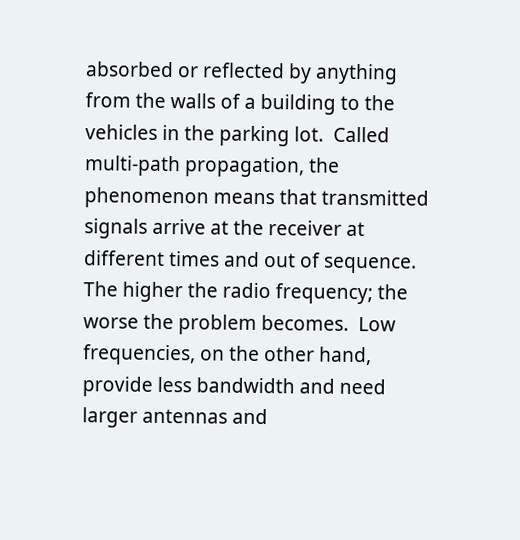absorbed or reflected by anything from the walls of a building to the vehicles in the parking lot.  Called multi-path propagation, the phenomenon means that transmitted signals arrive at the receiver at different times and out of sequence.  The higher the radio frequency; the worse the problem becomes.  Low frequencies, on the other hand, provide less bandwidth and need larger antennas and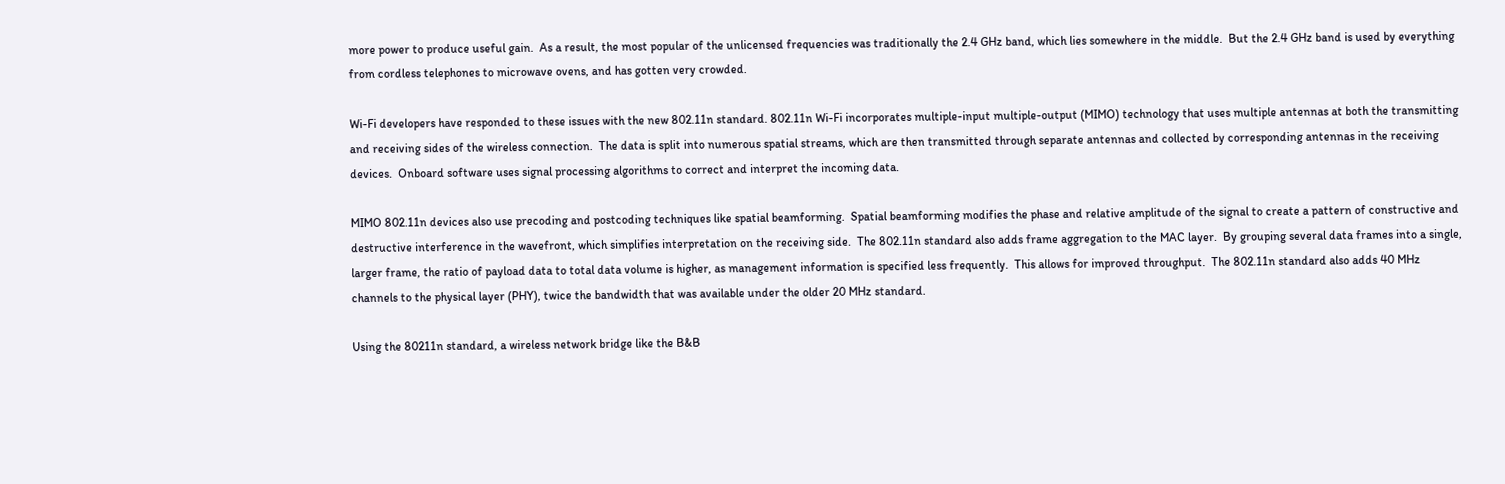more power to produce useful gain.  As a result, the most popular of the unlicensed frequencies was traditionally the 2.4 GHz band, which lies somewhere in the middle.  But the 2.4 GHz band is used by everything from cordless telephones to microwave ovens, and has gotten very crowded.

Wi-Fi developers have responded to these issues with the new 802.11n standard. 802.11n Wi-Fi incorporates multiple-input multiple-output (MIMO) technology that uses multiple antennas at both the transmitting and receiving sides of the wireless connection.  The data is split into numerous spatial streams, which are then transmitted through separate antennas and collected by corresponding antennas in the receiving devices.  Onboard software uses signal processing algorithms to correct and interpret the incoming data.

MIMO 802.11n devices also use precoding and postcoding techniques like spatial beamforming.  Spatial beamforming modifies the phase and relative amplitude of the signal to create a pattern of constructive and destructive interference in the wavefront, which simplifies interpretation on the receiving side.  The 802.11n standard also adds frame aggregation to the MAC layer.  By grouping several data frames into a single, larger frame, the ratio of payload data to total data volume is higher, as management information is specified less frequently.  This allows for improved throughput.  The 802.11n standard also adds 40 MHz channels to the physical layer (PHY), twice the bandwidth that was available under the older 20 MHz standard.

Using the 80211n standard, a wireless network bridge like the B&B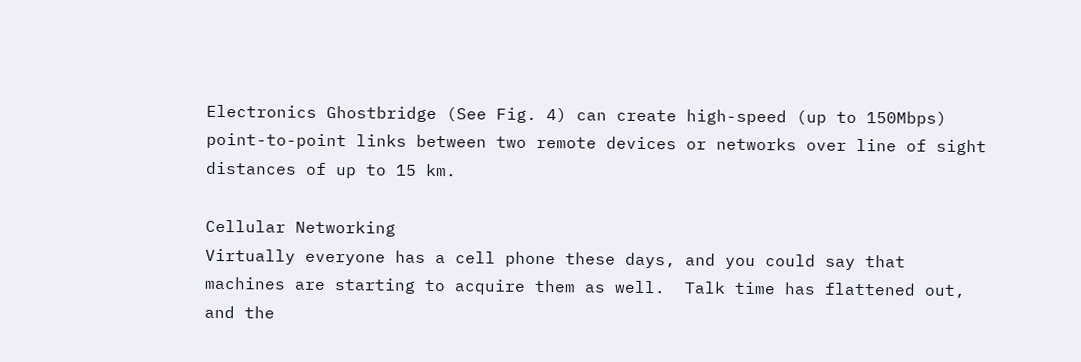Electronics Ghostbridge (See Fig. 4) can create high-speed (up to 150Mbps) point-to-point links between two remote devices or networks over line of sight distances of up to 15 km.

Cellular Networking
Virtually everyone has a cell phone these days, and you could say that machines are starting to acquire them as well.  Talk time has flattened out, and the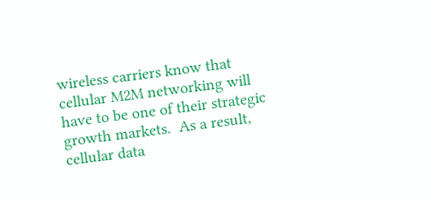wireless carriers know that cellular M2M networking will have to be one of their strategic growth markets.  As a result, cellular data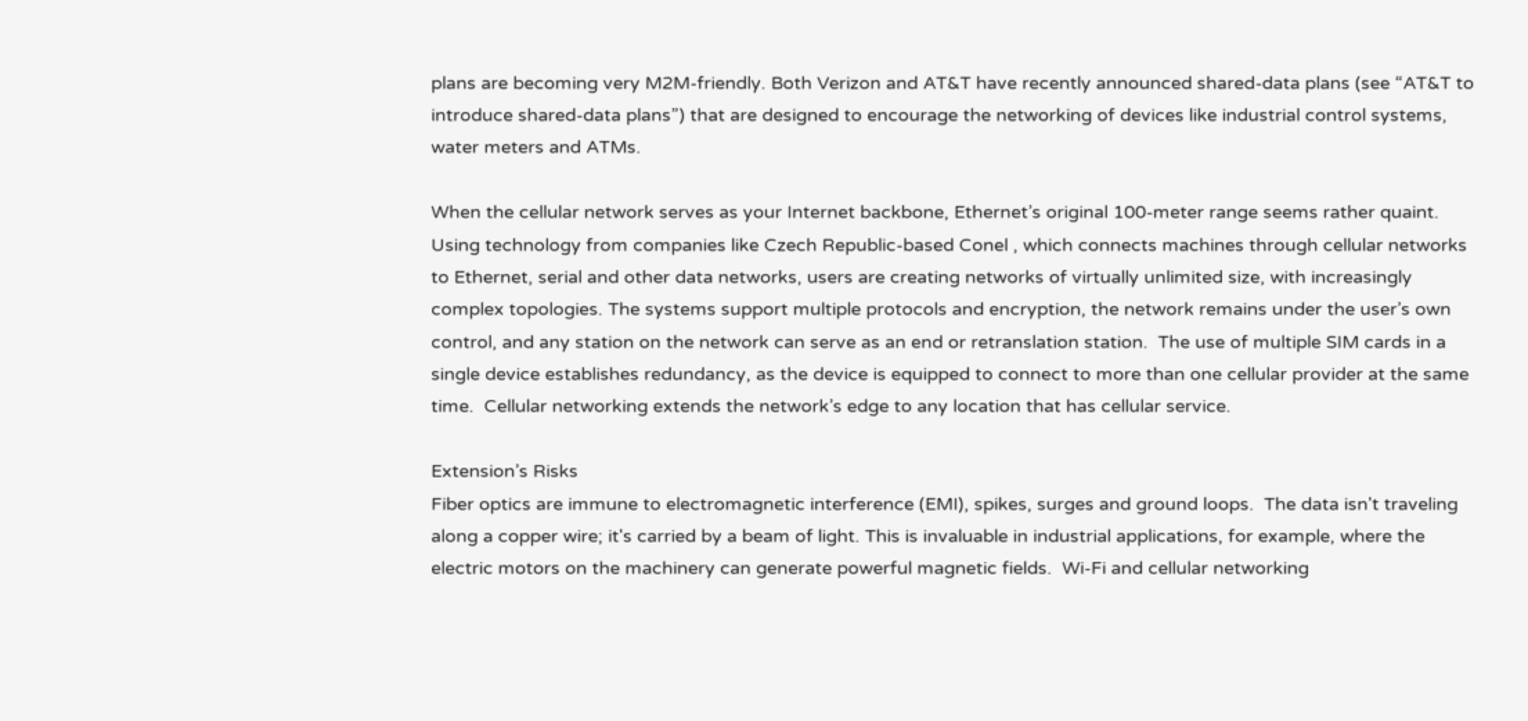plans are becoming very M2M-friendly. Both Verizon and AT&T have recently announced shared-data plans (see “AT&T to introduce shared-data plans”) that are designed to encourage the networking of devices like industrial control systems, water meters and ATMs.

When the cellular network serves as your Internet backbone, Ethernet’s original 100-meter range seems rather quaint.  Using technology from companies like Czech Republic-based Conel , which connects machines through cellular networks to Ethernet, serial and other data networks, users are creating networks of virtually unlimited size, with increasingly complex topologies. The systems support multiple protocols and encryption, the network remains under the user’s own control, and any station on the network can serve as an end or retranslation station.  The use of multiple SIM cards in a single device establishes redundancy, as the device is equipped to connect to more than one cellular provider at the same time.  Cellular networking extends the network’s edge to any location that has cellular service.

Extension’s Risks
Fiber optics are immune to electromagnetic interference (EMI), spikes, surges and ground loops.  The data isn't traveling along a copper wire; it's carried by a beam of light. This is invaluable in industrial applications, for example, where the electric motors on the machinery can generate powerful magnetic fields.  Wi-Fi and cellular networking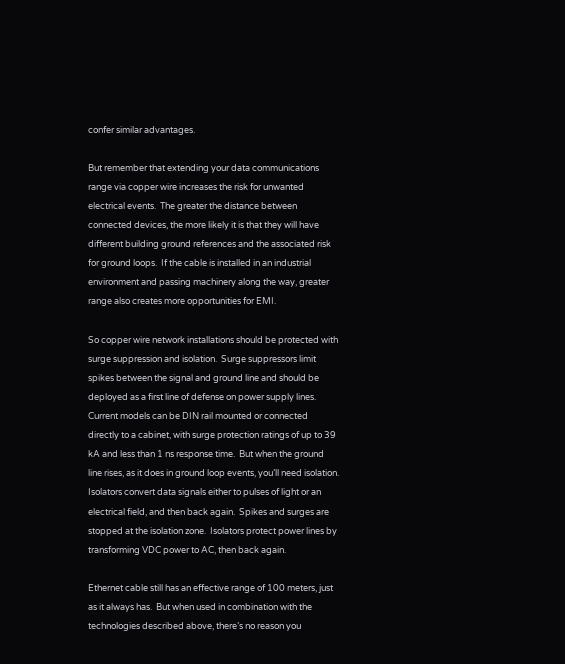confer similar advantages.

But remember that extending your data communications range via copper wire increases the risk for unwanted electrical events.  The greater the distance between connected devices, the more likely it is that they will have different building ground references and the associated risk for ground loops.  If the cable is installed in an industrial environment and passing machinery along the way, greater range also creates more opportunities for EMI.

So copper wire network installations should be protected with surge suppression and isolation.  Surge suppressors limit spikes between the signal and ground line and should be deployed as a first line of defense on power supply lines. Current models can be DIN rail mounted or connected directly to a cabinet, with surge protection ratings of up to 39 kA and less than 1 ns response time.  But when the ground line rises, as it does in ground loop events, you’ll need isolation.  Isolators convert data signals either to pulses of light or an electrical field, and then back again.  Spikes and surges are stopped at the isolation zone.  Isolators protect power lines by transforming VDC power to AC, then back again.

Ethernet cable still has an effective range of 100 meters, just as it always has.  But when used in combination with the technologies described above, there’s no reason you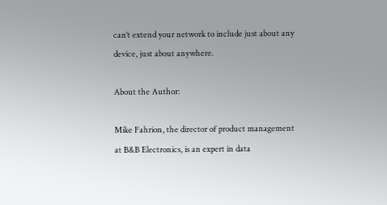can’t extend your network to include just about any device, just about anywhere.

About the Author:

Mike Fahrion, the director of product management at B&B Electronics, is an expert in data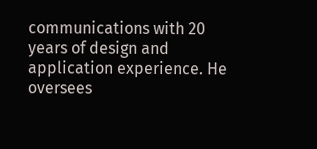communications with 20 years of design and application experience. He oversees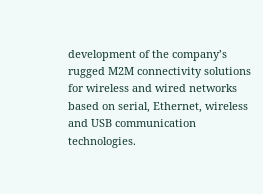development of the company’s rugged M2M connectivity solutions for wireless and wired networks based on serial, Ethernet, wireless and USB communication technologies.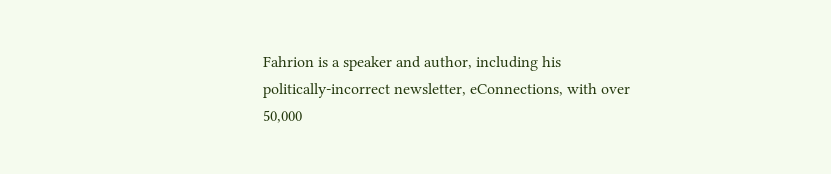Fahrion is a speaker and author, including his politically-incorrect newsletter, eConnections, with over 50,000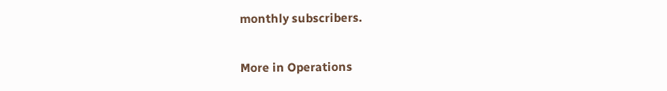monthly subscribers.

More in Operations